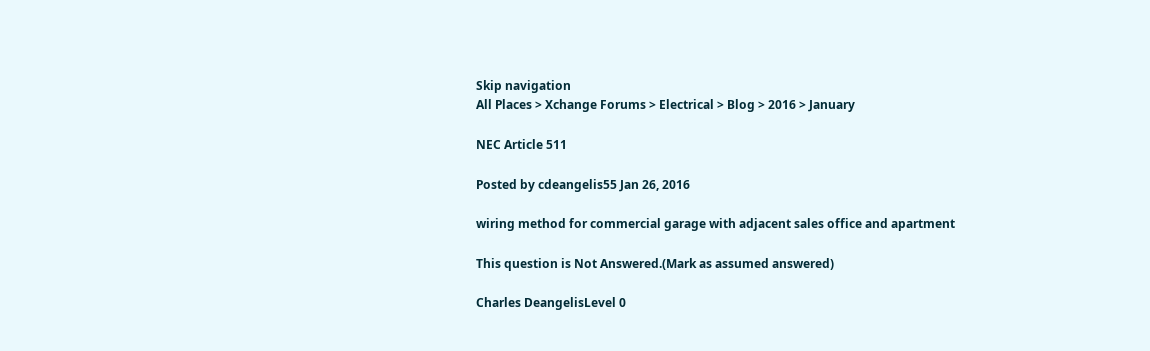Skip navigation
All Places > Xchange Forums > Electrical > Blog > 2016 > January

NEC Article 511

Posted by cdeangelis55 Jan 26, 2016

wiring method for commercial garage with adjacent sales office and apartment

This question is Not Answered.(Mark as assumed answered)

Charles DeangelisLevel 0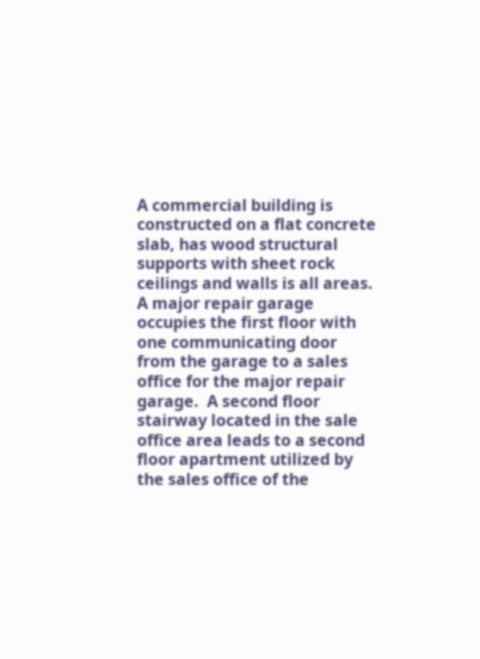A commercial building is constructed on a flat concrete slab, has wood structural supports with sheet rock ceilings and walls is all areas. A major repair garage occupies the first floor with one communicating door from the garage to a sales office for the major repair garage.  A second floor stairway located in the sale office area leads to a second floor apartment utilized by the sales office of the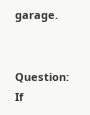garage.


Question: If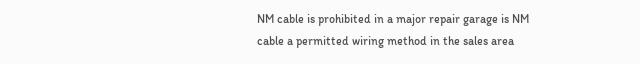NM cable is prohibited in a major repair garage is NM cable a permitted wiring method in the sales area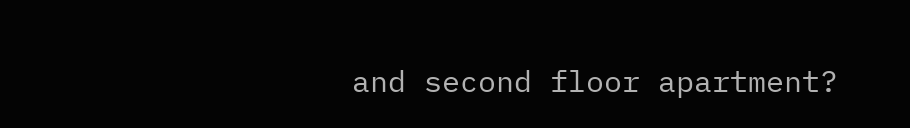and second floor apartment?